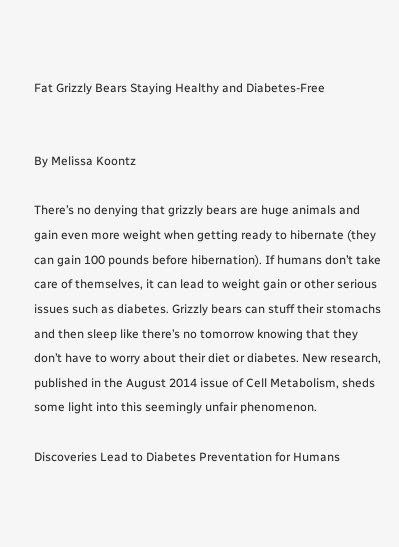Fat Grizzly Bears Staying Healthy and Diabetes-Free


By Melissa Koontz

There’s no denying that grizzly bears are huge animals and gain even more weight when getting ready to hibernate (they can gain 100 pounds before hibernation). If humans don’t take care of themselves, it can lead to weight gain or other serious issues such as diabetes. Grizzly bears can stuff their stomachs and then sleep like there’s no tomorrow knowing that they don’t have to worry about their diet or diabetes. New research, published in the August 2014 issue of Cell Metabolism, sheds some light into this seemingly unfair phenomenon.

Discoveries Lead to Diabetes Preventation for Humans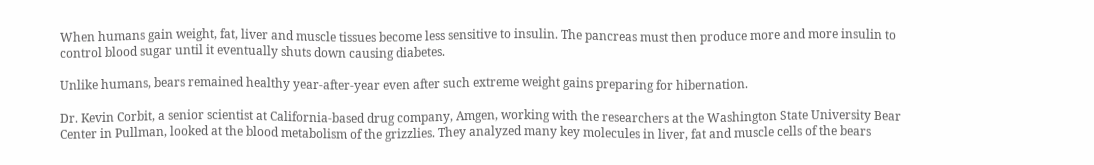When humans gain weight, fat, liver and muscle tissues become less sensitive to insulin. The pancreas must then produce more and more insulin to control blood sugar until it eventually shuts down causing diabetes.

Unlike humans, bears remained healthy year-after-year even after such extreme weight gains preparing for hibernation.

Dr. Kevin Corbit, a senior scientist at California-based drug company, Amgen, working with the researchers at the Washington State University Bear Center in Pullman, looked at the blood metabolism of the grizzlies. They analyzed many key molecules in liver, fat and muscle cells of the bears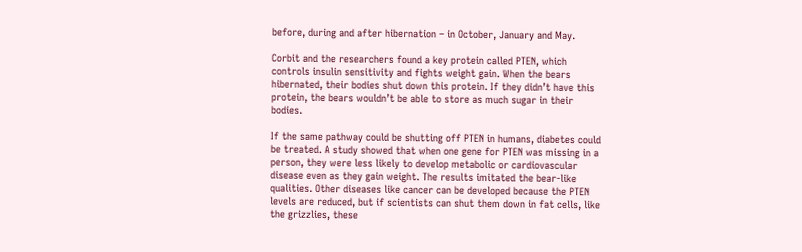before, during and after hibernation – in October, January and May.

Corbit and the researchers found a key protein called PTEN, which controls insulin sensitivity and fights weight gain. When the bears hibernated, their bodies shut down this protein. If they didn’t have this protein, the bears wouldn’t be able to store as much sugar in their bodies.

If the same pathway could be shutting off PTEN in humans, diabetes could be treated. A study showed that when one gene for PTEN was missing in a person, they were less likely to develop metabolic or cardiovascular disease even as they gain weight. The results imitated the bear-like qualities. Other diseases like cancer can be developed because the PTEN levels are reduced, but if scientists can shut them down in fat cells, like the grizzlies, these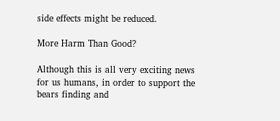side effects might be reduced.

More Harm Than Good?

Although this is all very exciting news for us humans, in order to support the bears finding and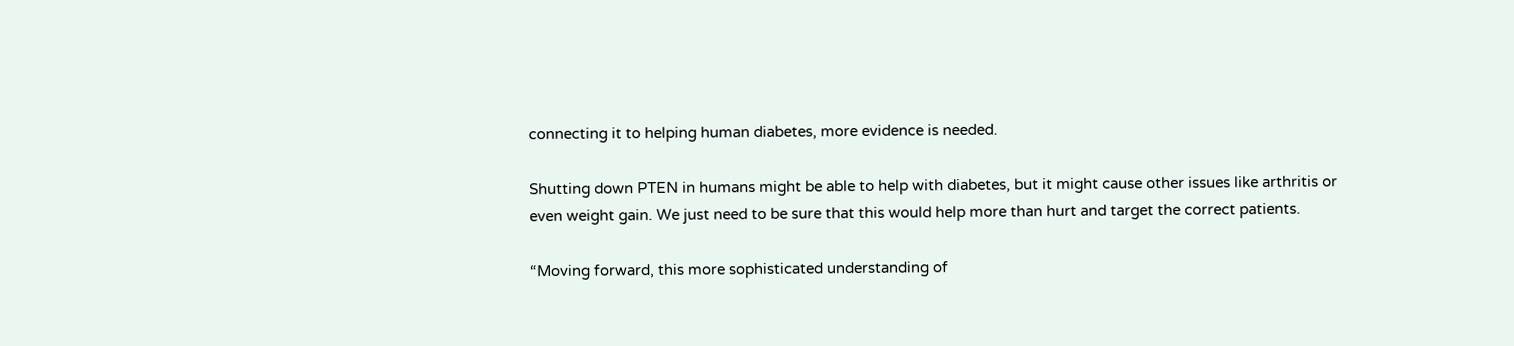connecting it to helping human diabetes, more evidence is needed.

Shutting down PTEN in humans might be able to help with diabetes, but it might cause other issues like arthritis or even weight gain. We just need to be sure that this would help more than hurt and target the correct patients.

“Moving forward, this more sophisticated understanding of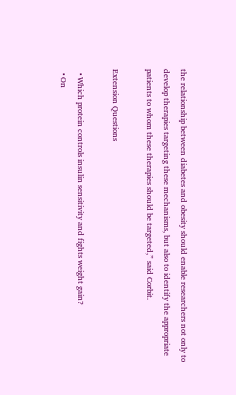the relationship between diabetes and obesity should enable researchers not only to develop therapies targeting these mechanisms, but also to identify the appropriate patients to whom these therapies should be targeted,” said Corbit.

Extension Questions

  • Which protein controls insulin sensitivity and fights weight gain?
  • On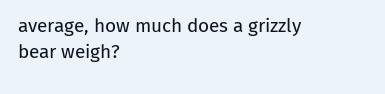average, how much does a grizzly bear weigh?